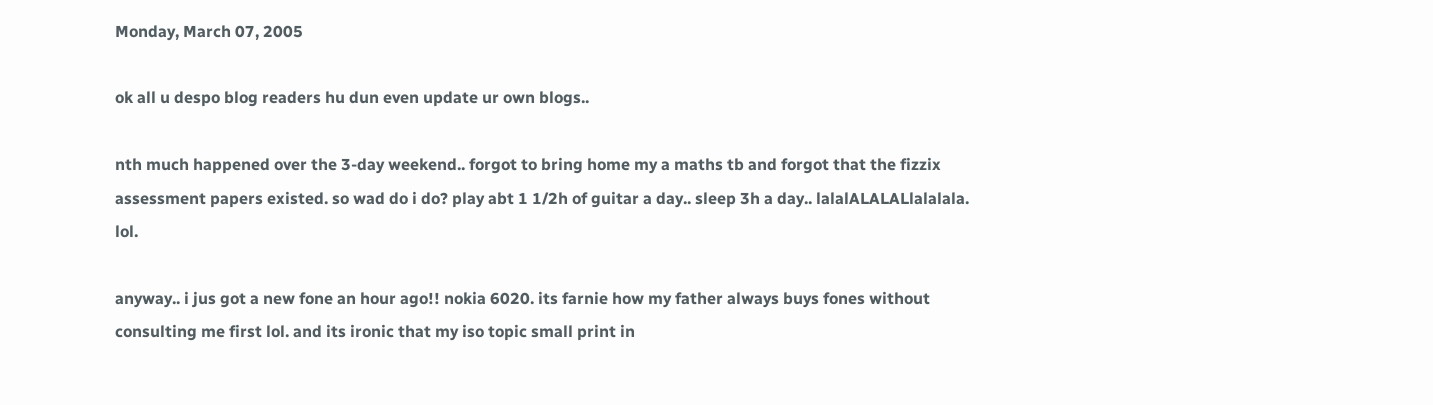Monday, March 07, 2005

ok all u despo blog readers hu dun even update ur own blogs..

nth much happened over the 3-day weekend.. forgot to bring home my a maths tb and forgot that the fizzix assessment papers existed. so wad do i do? play abt 1 1/2h of guitar a day.. sleep 3h a day.. lalalALALALlalalala. lol.

anyway.. i jus got a new fone an hour ago!! nokia 6020. its farnie how my father always buys fones without consulting me first lol. and its ironic that my iso topic small print in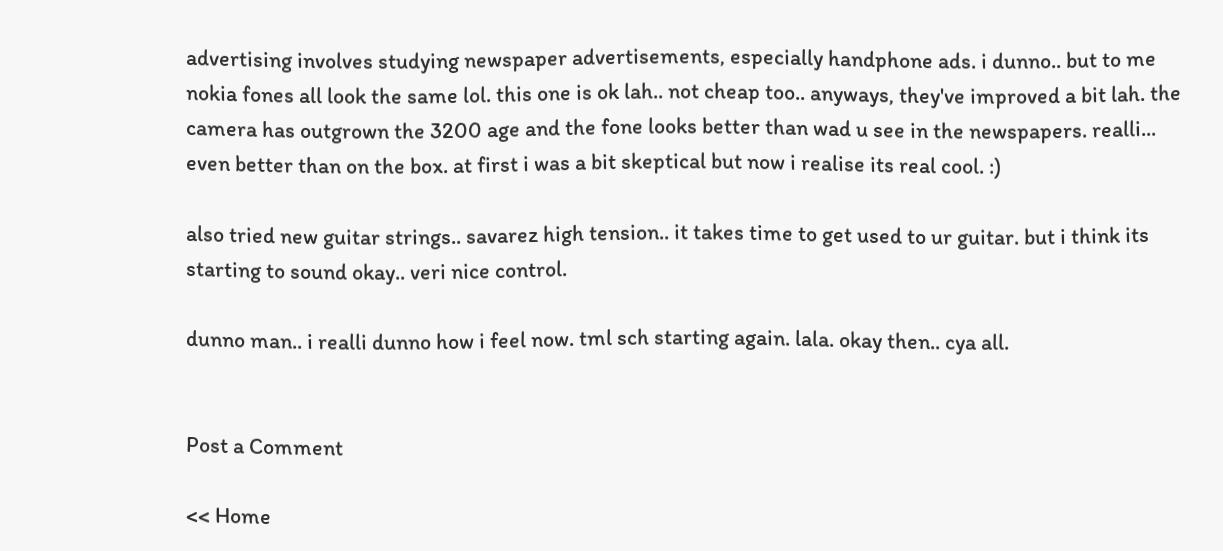advertising involves studying newspaper advertisements, especially handphone ads. i dunno.. but to me nokia fones all look the same lol. this one is ok lah.. not cheap too.. anyways, they've improved a bit lah. the camera has outgrown the 3200 age and the fone looks better than wad u see in the newspapers. realli... even better than on the box. at first i was a bit skeptical but now i realise its real cool. :)

also tried new guitar strings.. savarez high tension.. it takes time to get used to ur guitar. but i think its starting to sound okay.. veri nice control.

dunno man.. i realli dunno how i feel now. tml sch starting again. lala. okay then.. cya all.


Post a Comment

<< Home